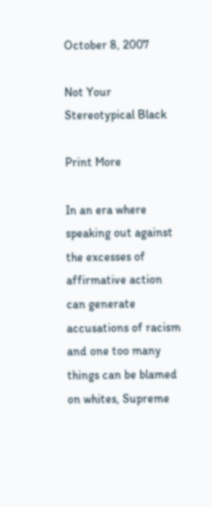October 8, 2007

Not Your Stereotypical Black

Print More

In an era where speaking out against the excesses of affirmative action can generate accusations of racism and one too many things can be blamed on whites, Supreme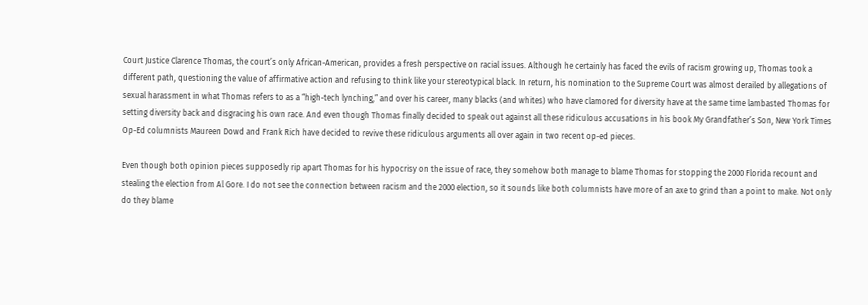Court Justice Clarence Thomas, the court’s only African-American, provides a fresh perspective on racial issues. Although he certainly has faced the evils of racism growing up, Thomas took a different path, questioning the value of affirmative action and refusing to think like your stereotypical black. In return, his nomination to the Supreme Court was almost derailed by allegations of sexual harassment in what Thomas refers to as a “high-tech lynching,” and over his career, many blacks (and whites) who have clamored for diversity have at the same time lambasted Thomas for setting diversity back and disgracing his own race. And even though Thomas finally decided to speak out against all these ridiculous accusations in his book My Grandfather’s Son, New York Times Op-Ed columnists Maureen Dowd and Frank Rich have decided to revive these ridiculous arguments all over again in two recent op-ed pieces.

Even though both opinion pieces supposedly rip apart Thomas for his hypocrisy on the issue of race, they somehow both manage to blame Thomas for stopping the 2000 Florida recount and stealing the election from Al Gore. I do not see the connection between racism and the 2000 election, so it sounds like both columnists have more of an axe to grind than a point to make. Not only do they blame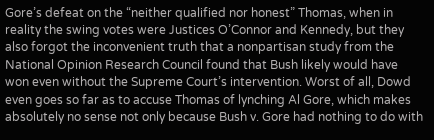Gore’s defeat on the “neither qualified nor honest” Thomas, when in reality the swing votes were Justices O’Connor and Kennedy, but they also forgot the inconvenient truth that a nonpartisan study from the National Opinion Research Council found that Bush likely would have won even without the Supreme Court’s intervention. Worst of all, Dowd even goes so far as to accuse Thomas of lynching Al Gore, which makes absolutely no sense not only because Bush v. Gore had nothing to do with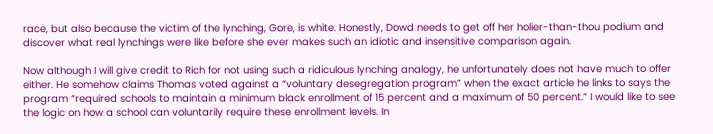race, but also because the victim of the lynching, Gore, is white. Honestly, Dowd needs to get off her holier-than-thou podium and discover what real lynchings were like before she ever makes such an idiotic and insensitive comparison again.

Now although I will give credit to Rich for not using such a ridiculous lynching analogy, he unfortunately does not have much to offer either. He somehow claims Thomas voted against a “voluntary desegregation program” when the exact article he links to says the program “required schools to maintain a minimum black enrollment of 15 percent and a maximum of 50 percent.” I would like to see the logic on how a school can voluntarily require these enrollment levels. In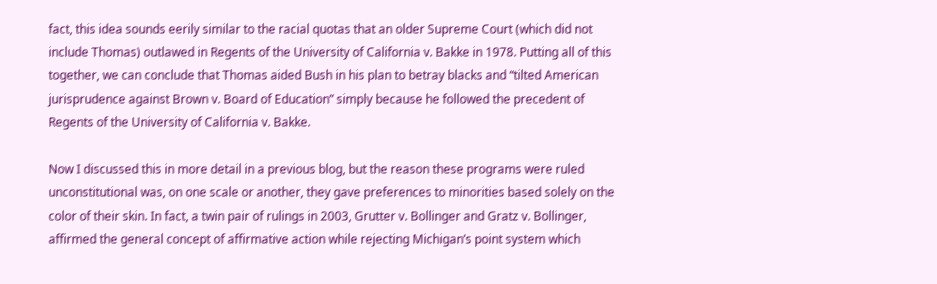fact, this idea sounds eerily similar to the racial quotas that an older Supreme Court (which did not include Thomas) outlawed in Regents of the University of California v. Bakke in 1978. Putting all of this together, we can conclude that Thomas aided Bush in his plan to betray blacks and “tilted American jurisprudence against Brown v. Board of Education” simply because he followed the precedent of Regents of the University of California v. Bakke.

Now I discussed this in more detail in a previous blog, but the reason these programs were ruled unconstitutional was, on one scale or another, they gave preferences to minorities based solely on the color of their skin. In fact, a twin pair of rulings in 2003, Grutter v. Bollinger and Gratz v. Bollinger, affirmed the general concept of affirmative action while rejecting Michigan’s point system which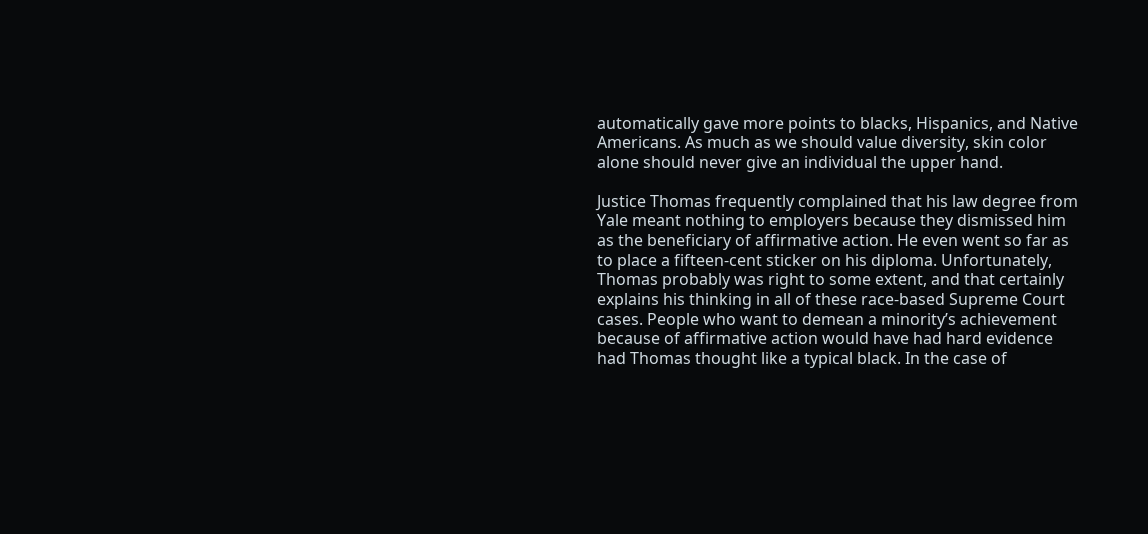automatically gave more points to blacks, Hispanics, and Native Americans. As much as we should value diversity, skin color alone should never give an individual the upper hand.

Justice Thomas frequently complained that his law degree from Yale meant nothing to employers because they dismissed him as the beneficiary of affirmative action. He even went so far as to place a fifteen-cent sticker on his diploma. Unfortunately, Thomas probably was right to some extent, and that certainly explains his thinking in all of these race-based Supreme Court cases. People who want to demean a minority’s achievement because of affirmative action would have had hard evidence had Thomas thought like a typical black. In the case of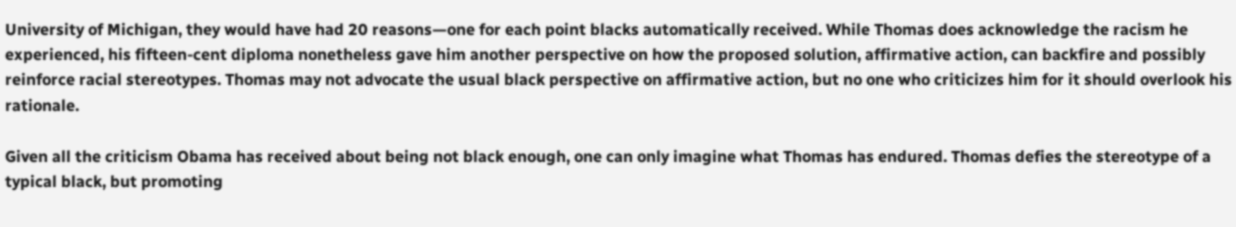University of Michigan, they would have had 20 reasons—one for each point blacks automatically received. While Thomas does acknowledge the racism he experienced, his fifteen-cent diploma nonetheless gave him another perspective on how the proposed solution, affirmative action, can backfire and possibly reinforce racial stereotypes. Thomas may not advocate the usual black perspective on affirmative action, but no one who criticizes him for it should overlook his rationale.

Given all the criticism Obama has received about being not black enough, one can only imagine what Thomas has endured. Thomas defies the stereotype of a typical black, but promoting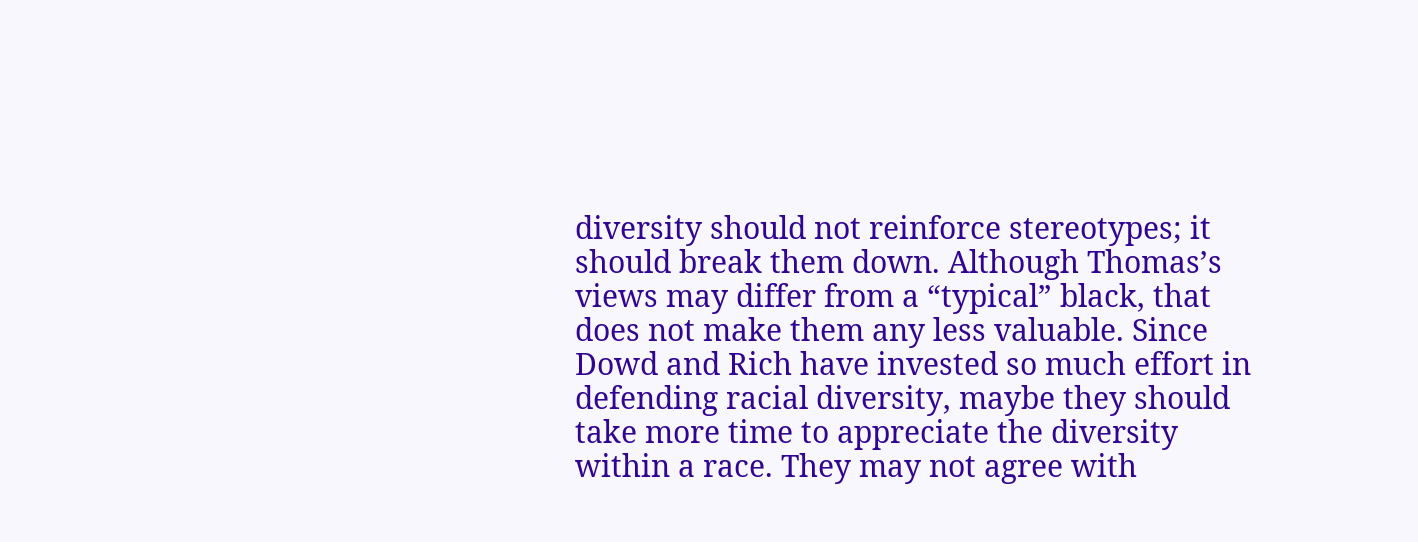diversity should not reinforce stereotypes; it should break them down. Although Thomas’s views may differ from a “typical” black, that does not make them any less valuable. Since Dowd and Rich have invested so much effort in defending racial diversity, maybe they should take more time to appreciate the diversity within a race. They may not agree with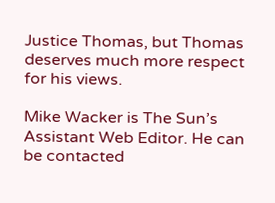Justice Thomas, but Thomas deserves much more respect for his views.

Mike Wacker is The Sun’s Assistant Web Editor. He can be contacted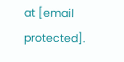at [email protected].